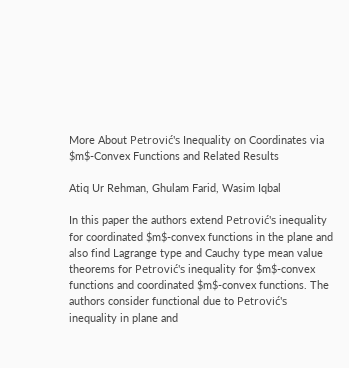More About Petrović's Inequality on Coordinates via $m$-Convex Functions and Related Results

Atiq Ur Rehman, Ghulam Farid, Wasim Iqbal

In this paper the authors extend Petrović's inequality for coordinated $m$-convex functions in the plane and also find Lagrange type and Cauchy type mean value theorems for Petrović's inequality for $m$-convex functions and coordinated $m$-convex functions. The authors consider functional due to Petrović's inequality in plane and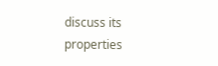discuss its properties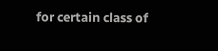for certain class of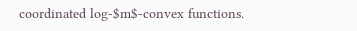coordinated log-$m$-convex functions.